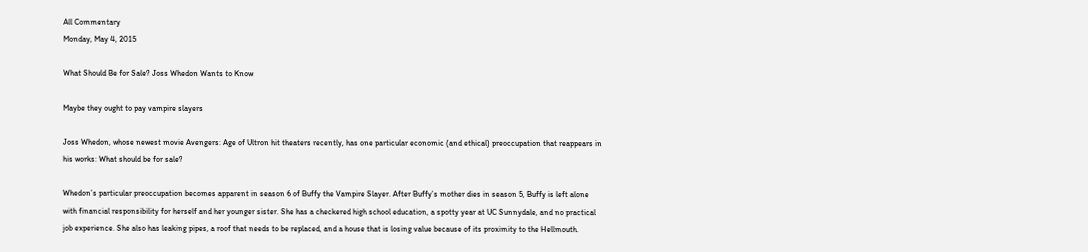All Commentary
Monday, May 4, 2015

What Should Be for Sale? Joss Whedon Wants to Know

Maybe they ought to pay vampire slayers

Joss Whedon, whose newest movie Avengers: Age of Ultron hit theaters recently, has one particular economic (and ethical) preoccupation that reappears in his works: What should be for sale?

Whedon’s particular preoccupation becomes apparent in season 6 of Buffy the Vampire Slayer. After Buffy’s mother dies in season 5, Buffy is left alone with financial responsibility for herself and her younger sister. She has a checkered high school education, a spotty year at UC Sunnydale, and no practical job experience. She also has leaking pipes, a roof that needs to be replaced, and a house that is losing value because of its proximity to the Hellmouth.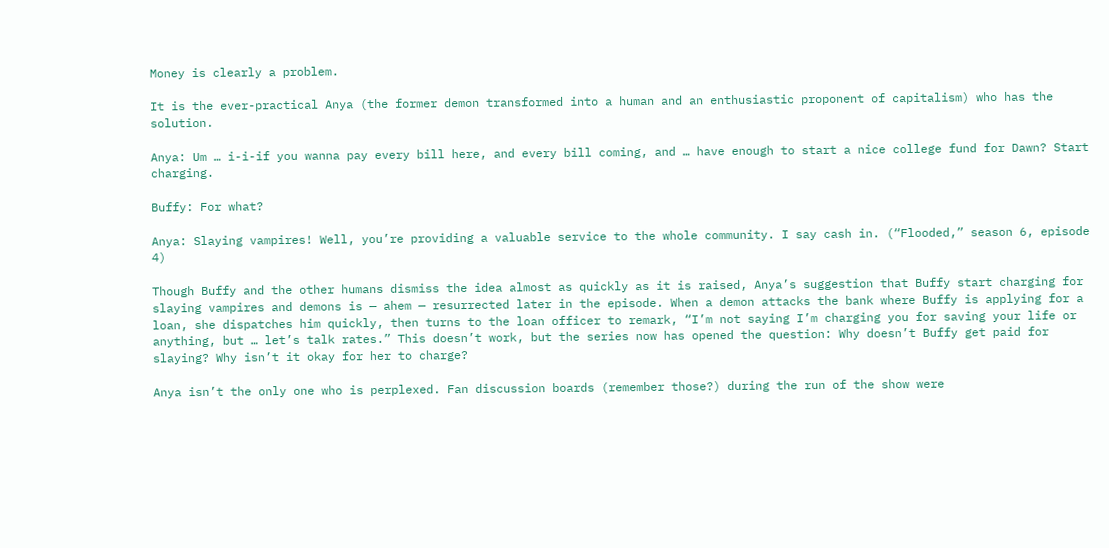Money is clearly a problem.

It is the ever-practical Anya (the former demon transformed into a human and an enthusiastic proponent of capitalism) who has the solution.

Anya: Um … i-i-if you wanna pay every bill here, and every bill coming, and … have enough to start a nice college fund for Dawn? Start charging.

Buffy: For what?

Anya: Slaying vampires! Well, you’re providing a valuable service to the whole community. I say cash in. (“Flooded,” season 6, episode 4)

Though Buffy and the other humans dismiss the idea almost as quickly as it is raised, Anya’s suggestion that Buffy start charging for slaying vampires and demons is — ahem — resurrected later in the episode. When a demon attacks the bank where Buffy is applying for a loan, she dispatches him quickly, then turns to the loan officer to remark, “I’m not saying I’m charging you for saving your life or anything, but … let’s talk rates.” This doesn’t work, but the series now has opened the question: Why doesn’t Buffy get paid for slaying? Why isn’t it okay for her to charge?

Anya isn’t the only one who is perplexed. Fan discussion boards (remember those?) during the run of the show were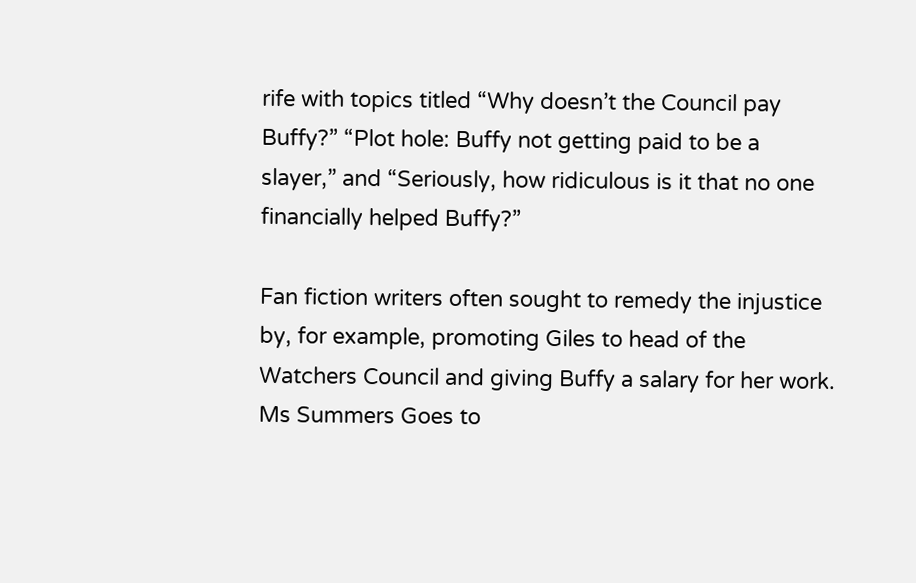rife with topics titled “Why doesn’t the Council pay Buffy?” “Plot hole: Buffy not getting paid to be a slayer,” and “Seriously, how ridiculous is it that no one financially helped Buffy?”

Fan fiction writers often sought to remedy the injustice by, for example, promoting Giles to head of the Watchers Council and giving Buffy a salary for her work. Ms Summers Goes to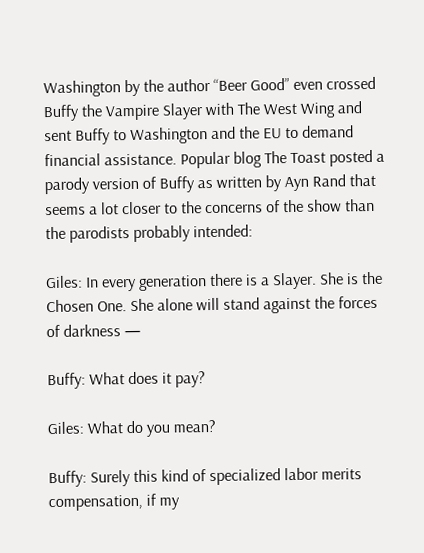Washington by the author “Beer Good” even crossed Buffy the Vampire Slayer with The West Wing and sent Buffy to Washington and the EU to demand financial assistance. Popular blog The Toast posted a parody version of Buffy as written by Ayn Rand that seems a lot closer to the concerns of the show than the parodists probably intended:

Giles: In every generation there is a Slayer. She is the Chosen One. She alone will stand against the forces of darkness —

Buffy: What does it pay?

Giles: What do you mean?

Buffy: Surely this kind of specialized labor merits compensation, if my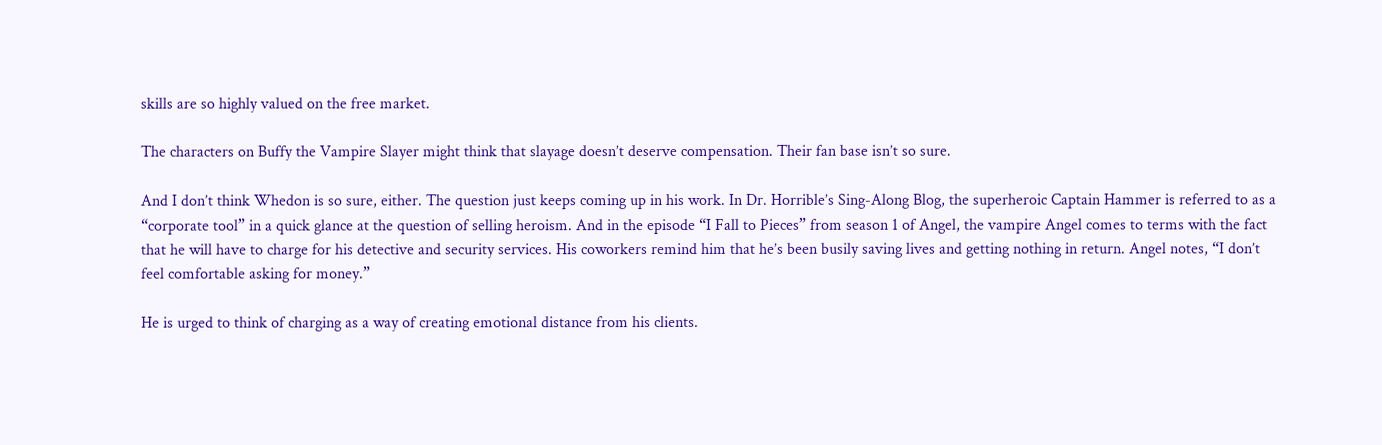skills are so highly valued on the free market.

The characters on Buffy the Vampire Slayer might think that slayage doesn’t deserve compensation. Their fan base isn’t so sure.

And I don’t think Whedon is so sure, either. The question just keeps coming up in his work. In Dr. Horrible’s Sing-Along Blog, the superheroic Captain Hammer is referred to as a “corporate tool” in a quick glance at the question of selling heroism. And in the episode “I Fall to Pieces” from season 1 of Angel, the vampire Angel comes to terms with the fact that he will have to charge for his detective and security services. His coworkers remind him that he’s been busily saving lives and getting nothing in return. Angel notes, “I don’t feel comfortable asking for money.”

He is urged to think of charging as a way of creating emotional distance from his clients.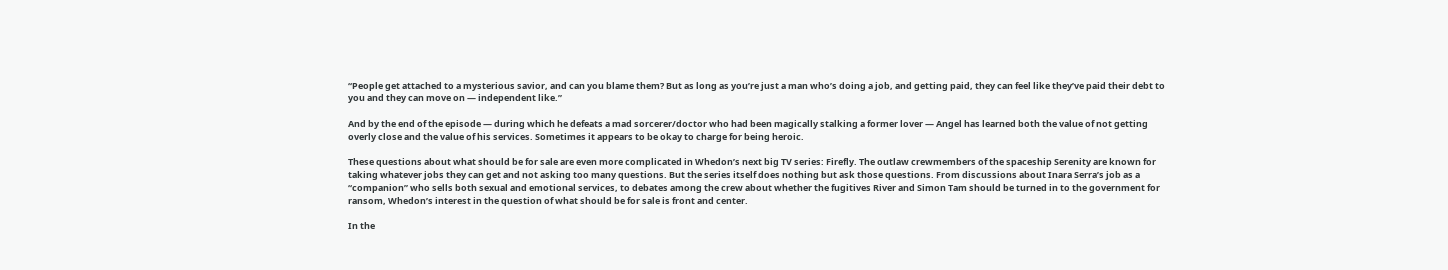“People get attached to a mysterious savior, and can you blame them? But as long as you’re just a man who’s doing a job, and getting paid, they can feel like they’ve paid their debt to you and they can move on — independent like.”

And by the end of the episode — during which he defeats a mad sorcerer/doctor who had been magically stalking a former lover — Angel has learned both the value of not getting overly close and the value of his services. Sometimes it appears to be okay to charge for being heroic.

These questions about what should be for sale are even more complicated in Whedon’s next big TV series: Firefly. The outlaw crewmembers of the spaceship Serenity are known for taking whatever jobs they can get and not asking too many questions. But the series itself does nothing but ask those questions. From discussions about Inara Serra’s job as a “companion” who sells both sexual and emotional services, to debates among the crew about whether the fugitives River and Simon Tam should be turned in to the government for ransom, Whedon’s interest in the question of what should be for sale is front and center.

In the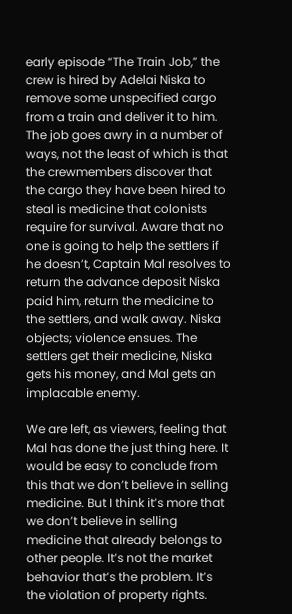early episode “The Train Job,” the crew is hired by Adelai Niska to remove some unspecified cargo from a train and deliver it to him. The job goes awry in a number of ways, not the least of which is that the crewmembers discover that the cargo they have been hired to steal is medicine that colonists require for survival. Aware that no one is going to help the settlers if he doesn’t, Captain Mal resolves to return the advance deposit Niska paid him, return the medicine to the settlers, and walk away. Niska objects; violence ensues. The settlers get their medicine, Niska gets his money, and Mal gets an implacable enemy.

We are left, as viewers, feeling that Mal has done the just thing here. It would be easy to conclude from this that we don’t believe in selling medicine. But I think it’s more that we don’t believe in selling medicine that already belongs to other people. It’s not the market behavior that’s the problem. It’s the violation of property rights.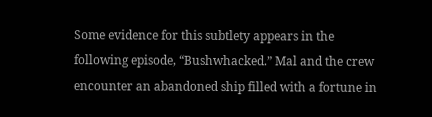Some evidence for this subtlety appears in the following episode, “Bushwhacked.” Mal and the crew encounter an abandoned ship filled with a fortune in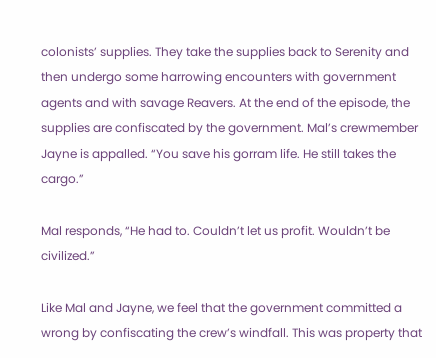colonists’ supplies. They take the supplies back to Serenity and then undergo some harrowing encounters with government agents and with savage Reavers. At the end of the episode, the supplies are confiscated by the government. Mal’s crewmember Jayne is appalled. “You save his gorram life. He still takes the cargo.”

Mal responds, “He had to. Couldn’t let us profit. Wouldn’t be civilized.”

Like Mal and Jayne, we feel that the government committed a wrong by confiscating the crew’s windfall. This was property that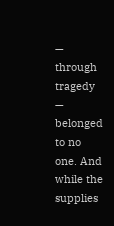— through tragedy — belonged to no one. And while the supplies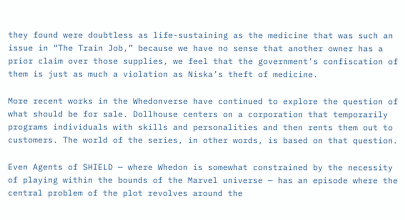they found were doubtless as life-sustaining as the medicine that was such an issue in “The Train Job,” because we have no sense that another owner has a prior claim over those supplies, we feel that the government’s confiscation of them is just as much a violation as Niska’s theft of medicine.

More recent works in the Whedonverse have continued to explore the question of what should be for sale. Dollhouse centers on a corporation that temporarily programs individuals with skills and personalities and then rents them out to customers. The world of the series, in other words, is based on that question.

Even Agents of SHIELD — where Whedon is somewhat constrained by the necessity of playing within the bounds of the Marvel universe — has an episode where the central problem of the plot revolves around the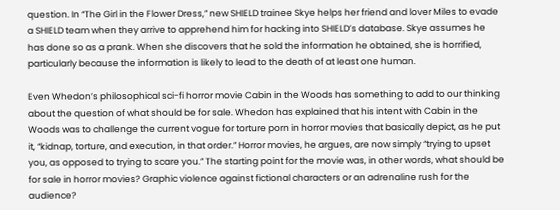question. In “The Girl in the Flower Dress,” new SHIELD trainee Skye helps her friend and lover Miles to evade a SHIELD team when they arrive to apprehend him for hacking into SHIELD’s database. Skye assumes he has done so as a prank. When she discovers that he sold the information he obtained, she is horrified, particularly because the information is likely to lead to the death of at least one human.

Even Whedon’s philosophical sci-fi horror movie Cabin in the Woods has something to add to our thinking about the question of what should be for sale. Whedon has explained that his intent with Cabin in the Woods was to challenge the current vogue for torture porn in horror movies that basically depict, as he put it, “kidnap, torture, and execution, in that order.” Horror movies, he argues, are now simply “trying to upset you, as opposed to trying to scare you.” The starting point for the movie was, in other words, what should be for sale in horror movies? Graphic violence against fictional characters or an adrenaline rush for the audience?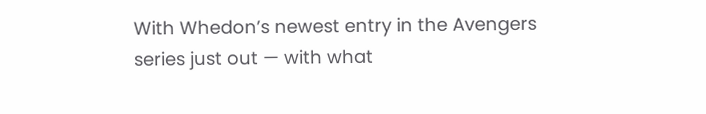With Whedon’s newest entry in the Avengers series just out — with what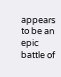appears to be an epic battle of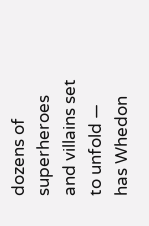dozens of superheroes and villains set to unfold — has Whedon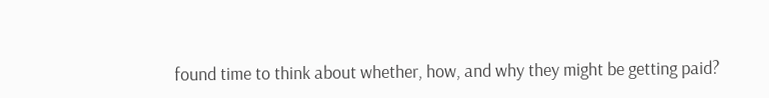found time to think about whether, how, and why they might be getting paid?